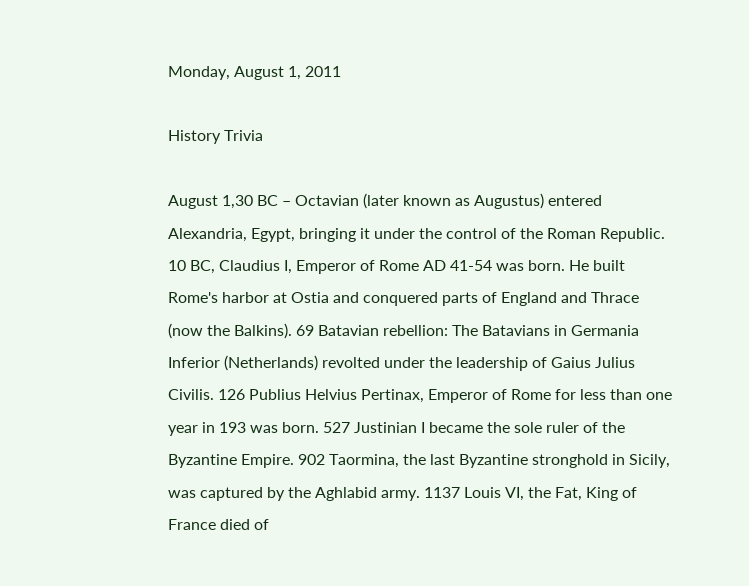Monday, August 1, 2011

History Trivia

August 1,30 BC – Octavian (later known as Augustus) entered Alexandria, Egypt, bringing it under the control of the Roman Republic. 10 BC, Claudius I, Emperor of Rome AD 41-54 was born. He built Rome's harbor at Ostia and conquered parts of England and Thrace (now the Balkins). 69 Batavian rebellion: The Batavians in Germania Inferior (Netherlands) revolted under the leadership of Gaius Julius Civilis. 126 Publius Helvius Pertinax, Emperor of Rome for less than one year in 193 was born. 527 Justinian I became the sole ruler of the Byzantine Empire. 902 Taormina, the last Byzantine stronghold in Sicily, was captured by the Aghlabid army. 1137 Louis VI, the Fat, King of France died of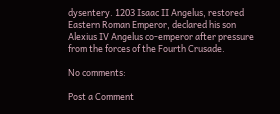dysentery. 1203 Isaac II Angelus, restored Eastern Roman Emperor, declared his son Alexius IV Angelus co-emperor after pressure from the forces of the Fourth Crusade.

No comments:

Post a Comment